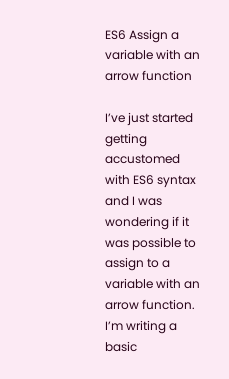ES6 Assign a variable with an arrow function

I’ve just started getting accustomed with ES6 syntax and I was wondering if it was possible to assign to a variable with an arrow function. I’m writing a basic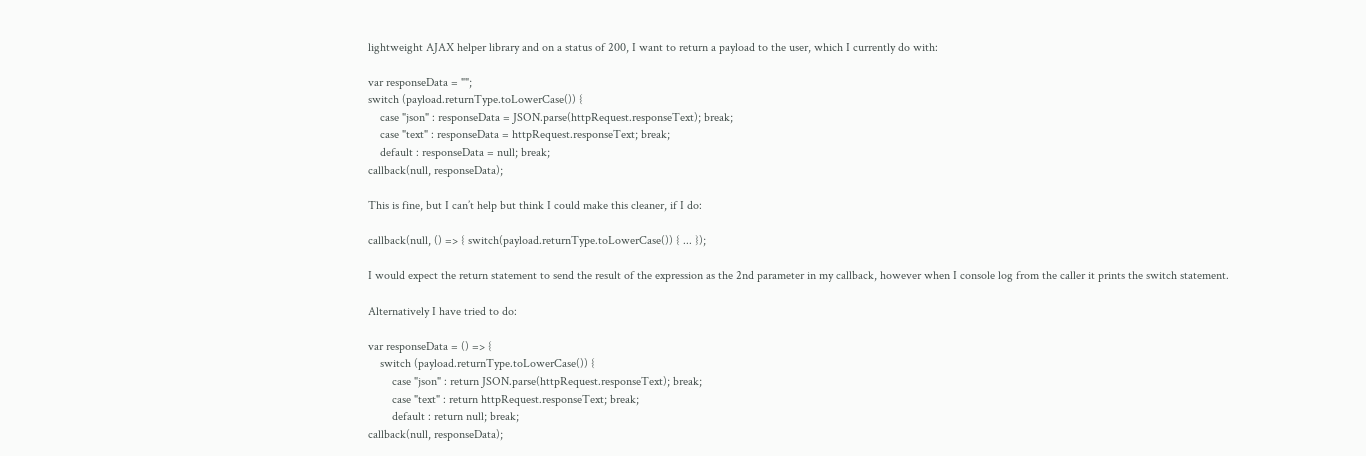lightweight AJAX helper library and on a status of 200, I want to return a payload to the user, which I currently do with:

var responseData = "";
switch (payload.returnType.toLowerCase()) {
    case "json" : responseData = JSON.parse(httpRequest.responseText); break;
    case "text" : responseData = httpRequest.responseText; break;
    default : responseData = null; break;
callback(null, responseData);

This is fine, but I can’t help but think I could make this cleaner, if I do:

callback(null, () => { switch(payload.returnType.toLowerCase()) { ... });

I would expect the return statement to send the result of the expression as the 2nd parameter in my callback, however when I console log from the caller it prints the switch statement.

Alternatively I have tried to do:

var responseData = () => {
    switch (payload.returnType.toLowerCase()) {
        case "json" : return JSON.parse(httpRequest.responseText); break;
        case "text" : return httpRequest.responseText; break;
        default : return null; break;
callback(null, responseData);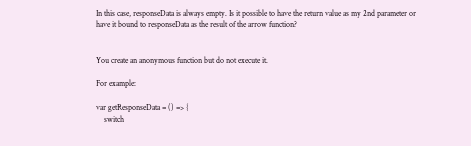In this case, responseData is always empty. Is it possible to have the return value as my 2nd parameter or have it bound to responseData as the result of the arrow function?


You create an anonymous function but do not execute it.

For example:

var getResponseData = () => {
    switch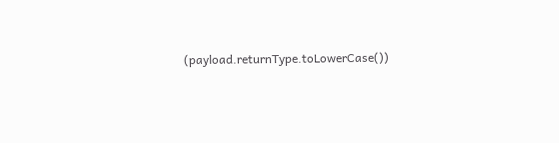(payload.returnType.toLowerCase())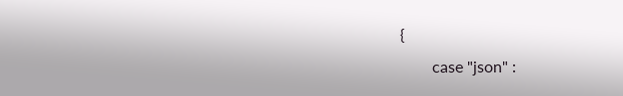{
        case "json" :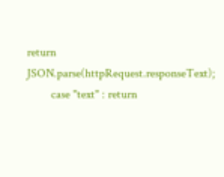return JSON.parse(httpRequest.responseText);
        case "text" : return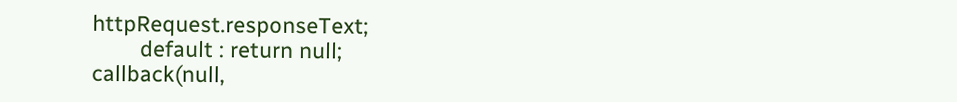httpRequest.responseText;
        default : return null;
callback(null,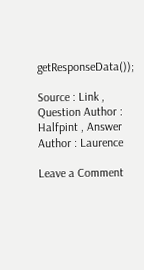getResponseData());

Source : Link , Question Author : Halfpint , Answer Author : Laurence

Leave a Comment